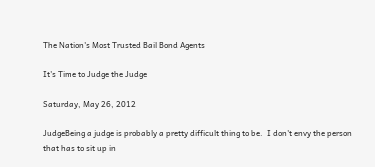The Nation's Most Trusted Bail Bond Agents

It's Time to Judge the Judge

Saturday, May 26, 2012

JudgeBeing a judge is probably a pretty difficult thing to be.  I don't envy the person that has to sit up in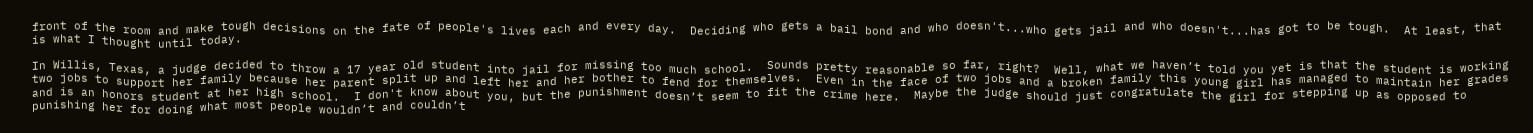front of the room and make tough decisions on the fate of people's lives each and every day.  Deciding who gets a bail bond and who doesn't...who gets jail and who doesn't...has got to be tough.  At least, that is what I thought until today.

In Willis, Texas, a judge decided to throw a 17 year old student into jail for missing too much school.  Sounds pretty reasonable so far, right?  Well, what we haven’t told you yet is that the student is working two jobs to support her family because her parent split up and left her and her bother to fend for themselves.  Even in the face of two jobs and a broken family this young girl has managed to maintain her grades and is an honors student at her high school.  I don't know about you, but the punishment doesn’t seem to fit the crime here.  Maybe the judge should just congratulate the girl for stepping up as opposed to punishing her for doing what most people wouldn’t and couldn’t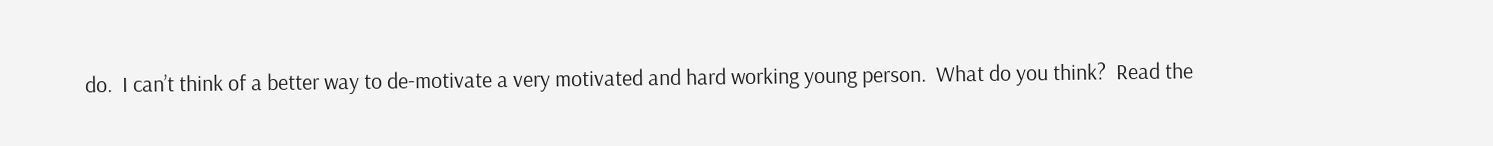do.  I can’t think of a better way to de-motivate a very motivated and hard working young person.  What do you think?  Read the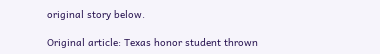original story below.

Original article: Texas honor student thrown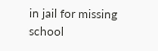in jail for missing school